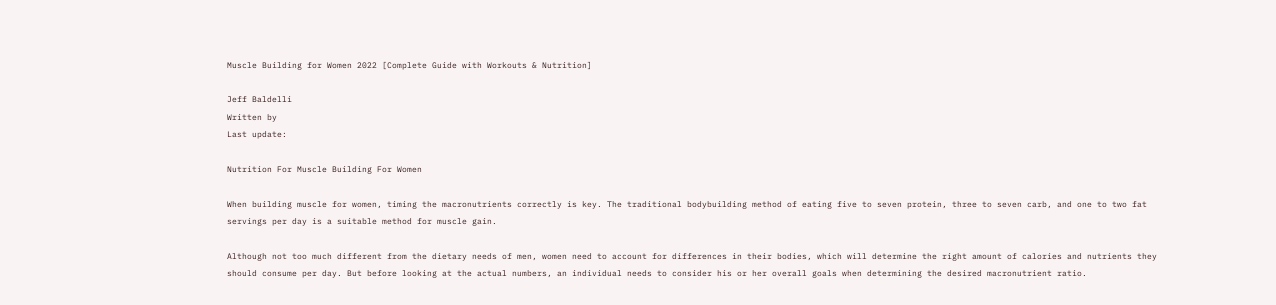Muscle Building for Women 2022 [Complete Guide with Workouts & Nutrition]

Jeff Baldelli
Written by
Last update:

Nutrition For Muscle Building For Women

When building muscle for women, timing the macronutrients correctly is key. The traditional bodybuilding method of eating five to seven protein, three to seven carb, and one to two fat servings per day is a suitable method for muscle gain.

Although not too much different from the dietary needs of men, women need to account for differences in their bodies, which will determine the right amount of calories and nutrients they should consume per day. But before looking at the actual numbers, an individual needs to consider his or her overall goals when determining the desired macronutrient ratio.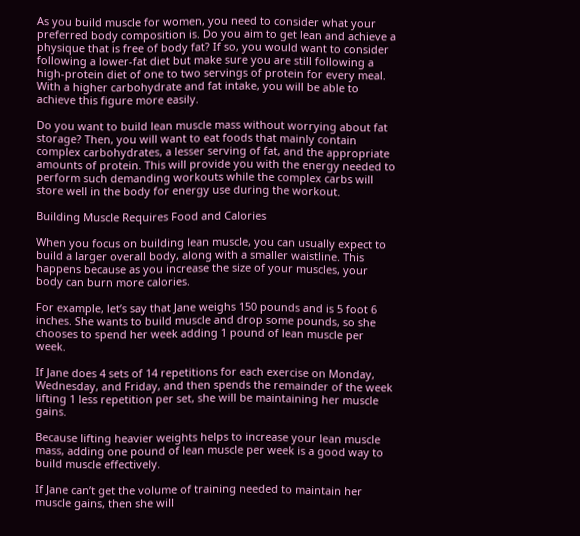As you build muscle for women, you need to consider what your preferred body composition is. Do you aim to get lean and achieve a physique that is free of body fat? If so, you would want to consider following a lower-fat diet but make sure you are still following a high-protein diet of one to two servings of protein for every meal. With a higher carbohydrate and fat intake, you will be able to achieve this figure more easily.

Do you want to build lean muscle mass without worrying about fat storage? Then, you will want to eat foods that mainly contain complex carbohydrates, a lesser serving of fat, and the appropriate amounts of protein. This will provide you with the energy needed to perform such demanding workouts while the complex carbs will store well in the body for energy use during the workout.

Building Muscle Requires Food and Calories

When you focus on building lean muscle, you can usually expect to build a larger overall body, along with a smaller waistline. This happens because as you increase the size of your muscles, your body can burn more calories.

For example, let’s say that Jane weighs 150 pounds and is 5 foot 6 inches. She wants to build muscle and drop some pounds, so she chooses to spend her week adding 1 pound of lean muscle per week.

If Jane does 4 sets of 14 repetitions for each exercise on Monday, Wednesday, and Friday, and then spends the remainder of the week lifting 1 less repetition per set, she will be maintaining her muscle gains.

Because lifting heavier weights helps to increase your lean muscle mass, adding one pound of lean muscle per week is a good way to build muscle effectively.

If Jane can’t get the volume of training needed to maintain her muscle gains, then she will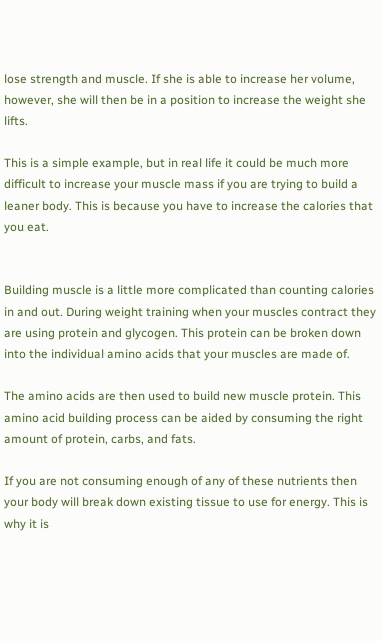lose strength and muscle. If she is able to increase her volume, however, she will then be in a position to increase the weight she lifts.

This is a simple example, but in real life it could be much more difficult to increase your muscle mass if you are trying to build a leaner body. This is because you have to increase the calories that you eat.


Building muscle is a little more complicated than counting calories in and out. During weight training when your muscles contract they are using protein and glycogen. This protein can be broken down into the individual amino acids that your muscles are made of.

The amino acids are then used to build new muscle protein. This amino acid building process can be aided by consuming the right amount of protein, carbs, and fats.

If you are not consuming enough of any of these nutrients then your body will break down existing tissue to use for energy. This is why it is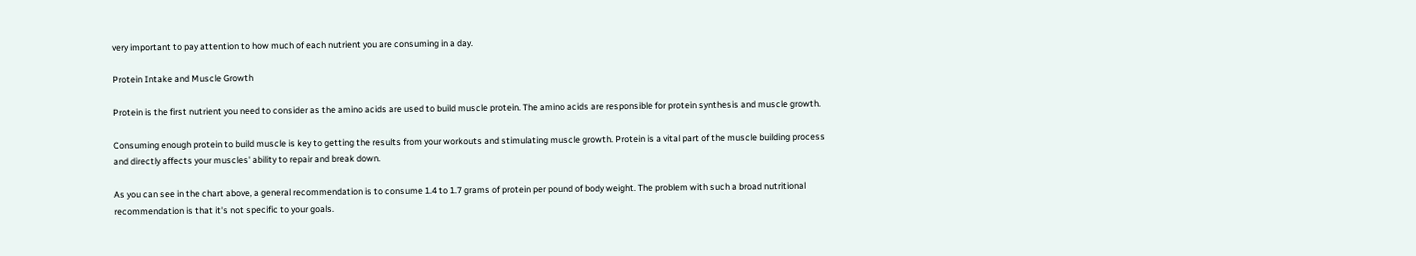very important to pay attention to how much of each nutrient you are consuming in a day.

Protein Intake and Muscle Growth

Protein is the first nutrient you need to consider as the amino acids are used to build muscle protein. The amino acids are responsible for protein synthesis and muscle growth.

Consuming enough protein to build muscle is key to getting the results from your workouts and stimulating muscle growth. Protein is a vital part of the muscle building process and directly affects your muscles' ability to repair and break down.

As you can see in the chart above, a general recommendation is to consume 1.4 to 1.7 grams of protein per pound of body weight. The problem with such a broad nutritional recommendation is that it's not specific to your goals.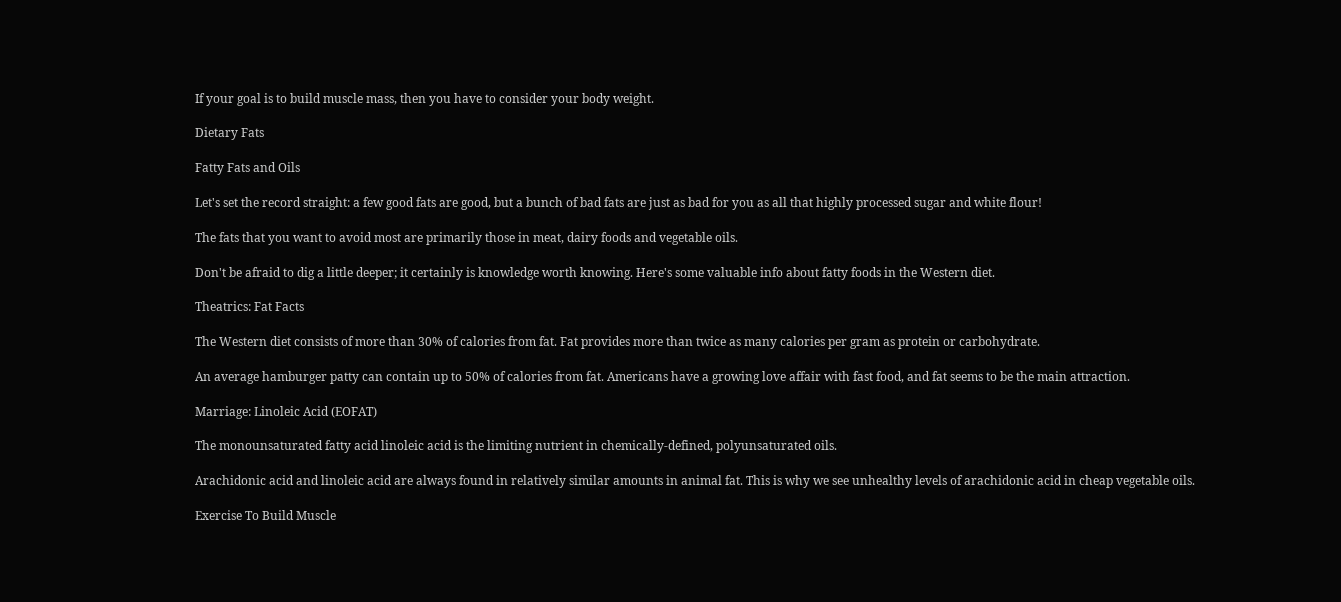If your goal is to build muscle mass, then you have to consider your body weight.

Dietary Fats

Fatty Fats and Oils

Let's set the record straight: a few good fats are good, but a bunch of bad fats are just as bad for you as all that highly processed sugar and white flour!

The fats that you want to avoid most are primarily those in meat, dairy foods and vegetable oils.

Don't be afraid to dig a little deeper; it certainly is knowledge worth knowing. Here's some valuable info about fatty foods in the Western diet.

Theatrics: Fat Facts

The Western diet consists of more than 30% of calories from fat. Fat provides more than twice as many calories per gram as protein or carbohydrate.

An average hamburger patty can contain up to 50% of calories from fat. Americans have a growing love affair with fast food, and fat seems to be the main attraction.

Marriage: Linoleic Acid (EOFAT)

The monounsaturated fatty acid linoleic acid is the limiting nutrient in chemically-defined, polyunsaturated oils.

Arachidonic acid and linoleic acid are always found in relatively similar amounts in animal fat. This is why we see unhealthy levels of arachidonic acid in cheap vegetable oils.

Exercise To Build Muscle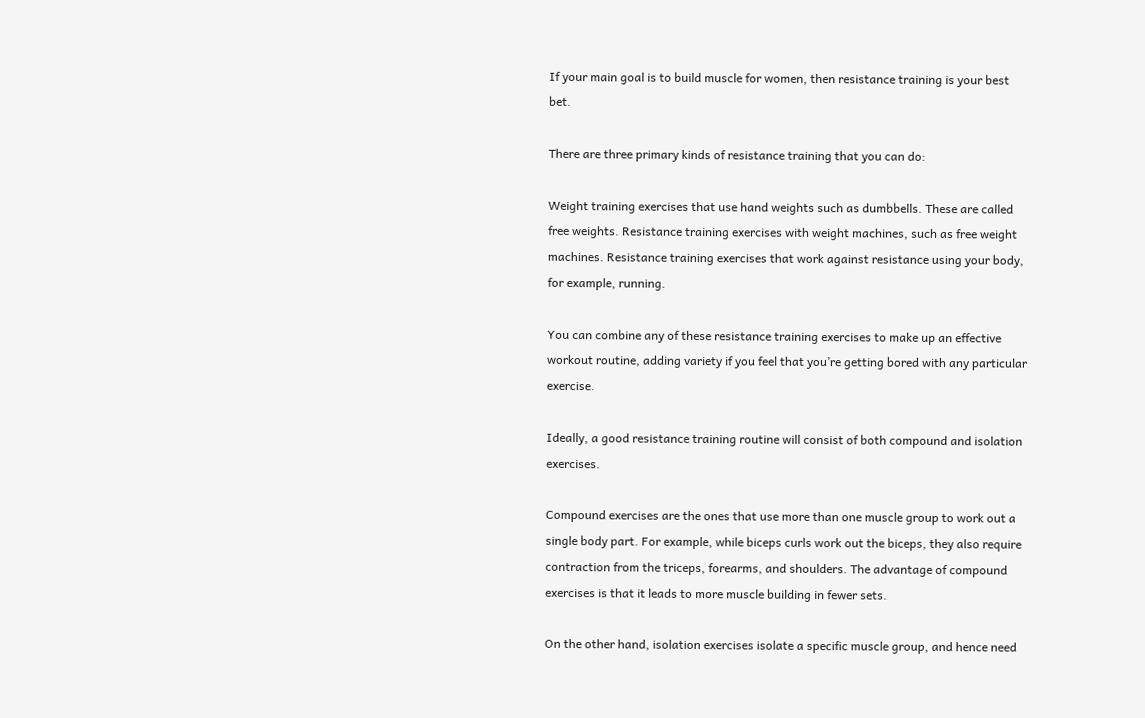If your main goal is to build muscle for women, then resistance training is your best bet.

There are three primary kinds of resistance training that you can do:

Weight training exercises that use hand weights such as dumbbells. These are called free weights. Resistance training exercises with weight machines, such as free weight machines. Resistance training exercises that work against resistance using your body, for example, running.

You can combine any of these resistance training exercises to make up an effective workout routine, adding variety if you feel that you’re getting bored with any particular exercise.

Ideally, a good resistance training routine will consist of both compound and isolation exercises.

Compound exercises are the ones that use more than one muscle group to work out a single body part. For example, while biceps curls work out the biceps, they also require contraction from the triceps, forearms, and shoulders. The advantage of compound exercises is that it leads to more muscle building in fewer sets.

On the other hand, isolation exercises isolate a specific muscle group, and hence need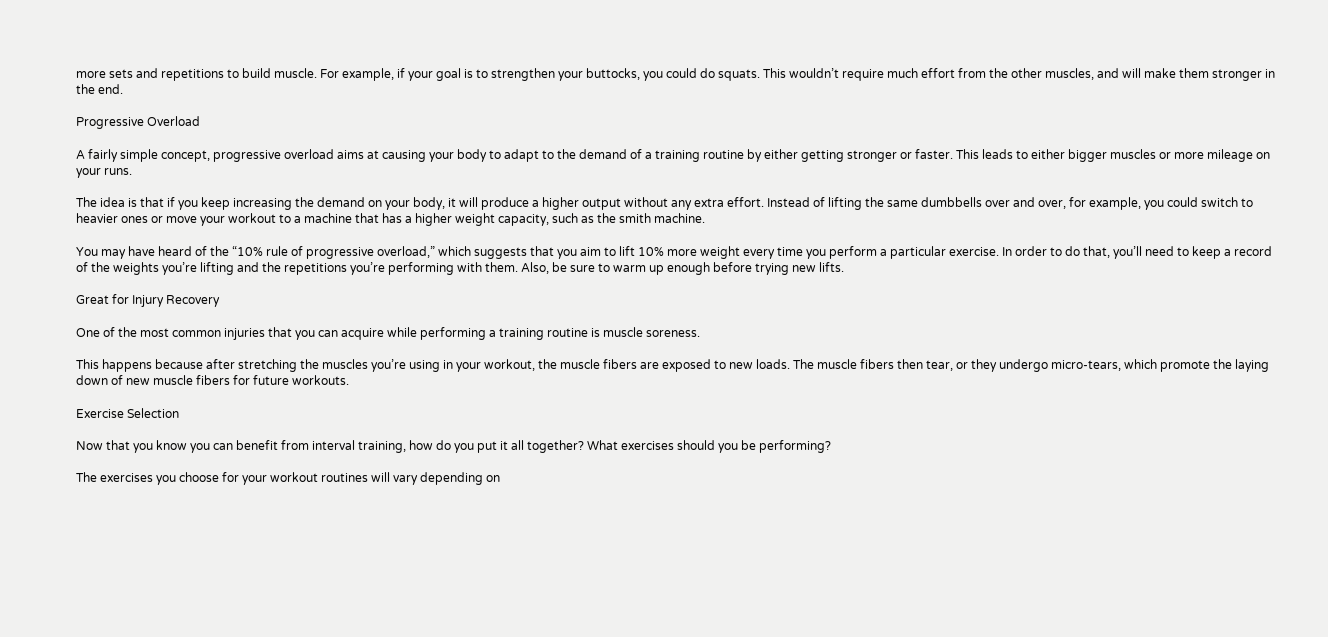more sets and repetitions to build muscle. For example, if your goal is to strengthen your buttocks, you could do squats. This wouldn’t require much effort from the other muscles, and will make them stronger in the end.

Progressive Overload

A fairly simple concept, progressive overload aims at causing your body to adapt to the demand of a training routine by either getting stronger or faster. This leads to either bigger muscles or more mileage on your runs.

The idea is that if you keep increasing the demand on your body, it will produce a higher output without any extra effort. Instead of lifting the same dumbbells over and over, for example, you could switch to heavier ones or move your workout to a machine that has a higher weight capacity, such as the smith machine.

You may have heard of the “10% rule of progressive overload,” which suggests that you aim to lift 10% more weight every time you perform a particular exercise. In order to do that, you’ll need to keep a record of the weights you’re lifting and the repetitions you’re performing with them. Also, be sure to warm up enough before trying new lifts.

Great for Injury Recovery

One of the most common injuries that you can acquire while performing a training routine is muscle soreness.

This happens because after stretching the muscles you’re using in your workout, the muscle fibers are exposed to new loads. The muscle fibers then tear, or they undergo micro-tears, which promote the laying down of new muscle fibers for future workouts.

Exercise Selection

Now that you know you can benefit from interval training, how do you put it all together? What exercises should you be performing?

The exercises you choose for your workout routines will vary depending on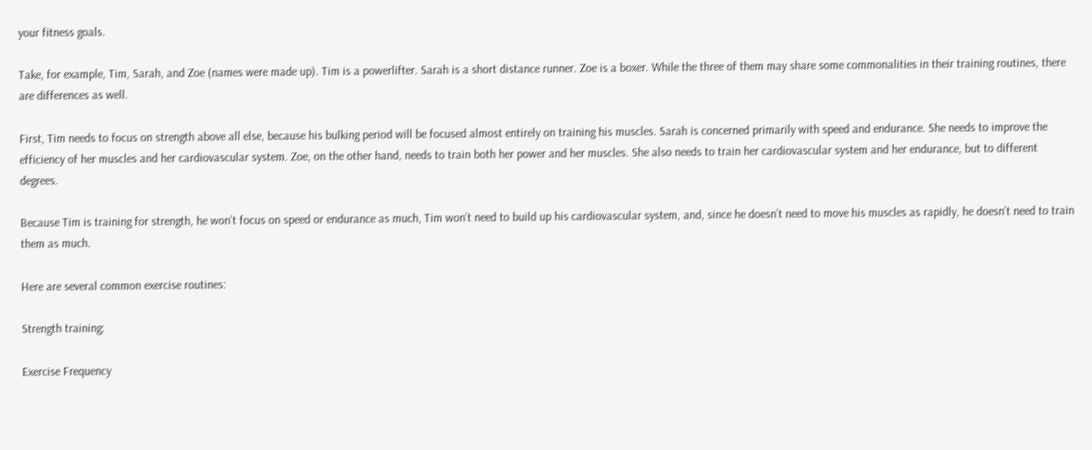your fitness goals.

Take, for example, Tim, Sarah, and Zoe (names were made up). Tim is a powerlifter. Sarah is a short distance runner. Zoe is a boxer. While the three of them may share some commonalities in their training routines, there are differences as well.

First, Tim needs to focus on strength above all else, because his bulking period will be focused almost entirely on training his muscles. Sarah is concerned primarily with speed and endurance. She needs to improve the efficiency of her muscles and her cardiovascular system. Zoe, on the other hand, needs to train both her power and her muscles. She also needs to train her cardiovascular system and her endurance, but to different degrees.

Because Tim is training for strength, he won’t focus on speed or endurance as much, Tim won’t need to build up his cardiovascular system, and, since he doesn’t need to move his muscles as rapidly, he doesn’t need to train them as much.

Here are several common exercise routines:

Strength training:

Exercise Frequency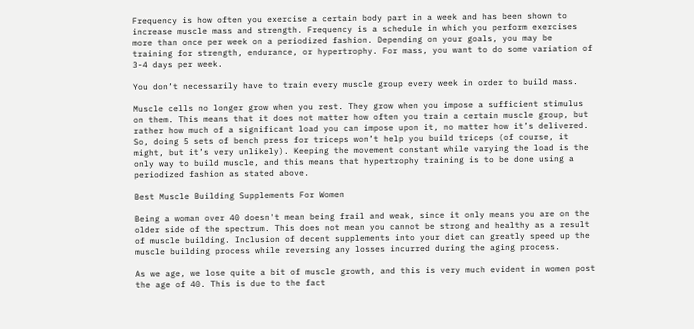Frequency is how often you exercise a certain body part in a week and has been shown to increase muscle mass and strength. Frequency is a schedule in which you perform exercises more than once per week on a periodized fashion. Depending on your goals, you may be training for strength, endurance, or hypertrophy. For mass, you want to do some variation of 3-4 days per week.

You don’t necessarily have to train every muscle group every week in order to build mass.

Muscle cells no longer grow when you rest. They grow when you impose a sufficient stimulus on them. This means that it does not matter how often you train a certain muscle group, but rather how much of a significant load you can impose upon it, no matter how it’s delivered. So, doing 5 sets of bench press for triceps won’t help you build triceps (of course, it might, but it’s very unlikely). Keeping the movement constant while varying the load is the only way to build muscle, and this means that hypertrophy training is to be done using a periodized fashion as stated above.

Best Muscle Building Supplements For Women

Being a woman over 40 doesn't mean being frail and weak, since it only means you are on the older side of the spectrum. This does not mean you cannot be strong and healthy as a result of muscle building. Inclusion of decent supplements into your diet can greatly speed up the muscle building process while reversing any losses incurred during the aging process.

As we age, we lose quite a bit of muscle growth, and this is very much evident in women post the age of 40. This is due to the fact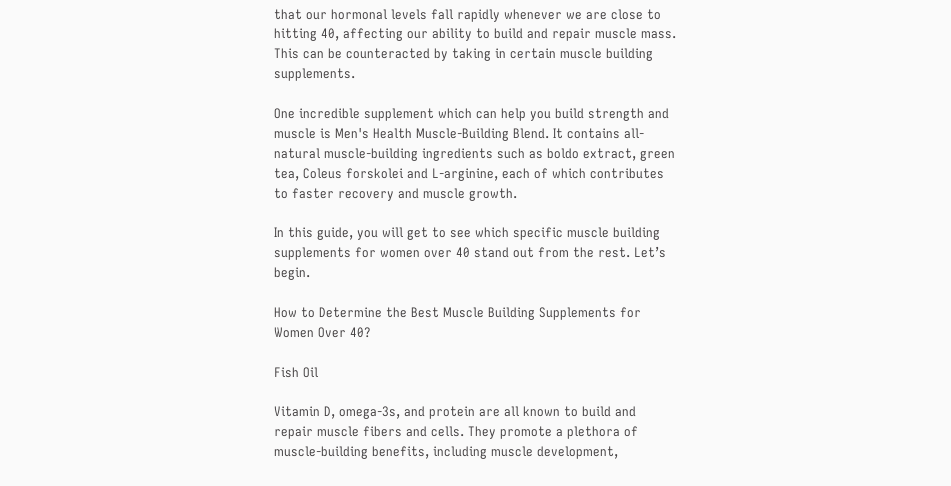that our hormonal levels fall rapidly whenever we are close to hitting 40, affecting our ability to build and repair muscle mass. This can be counteracted by taking in certain muscle building supplements.

One incredible supplement which can help you build strength and muscle is Men's Health Muscle-Building Blend. It contains all-natural muscle-building ingredients such as boldo extract, green tea, Coleus forskolei and L-arginine, each of which contributes to faster recovery and muscle growth.

In this guide, you will get to see which specific muscle building supplements for women over 40 stand out from the rest. Let’s begin.

How to Determine the Best Muscle Building Supplements for Women Over 40?

Fish Oil

Vitamin D, omega-3s, and protein are all known to build and repair muscle fibers and cells. They promote a plethora of muscle-building benefits, including muscle development,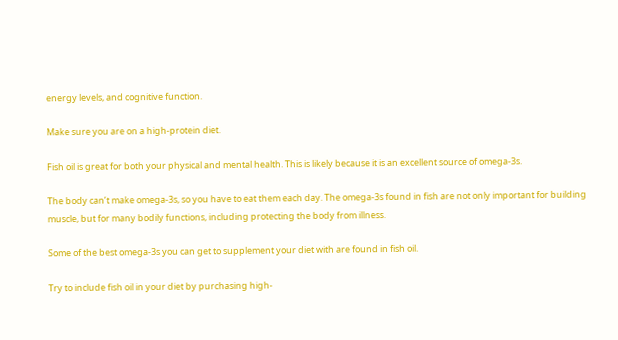energy levels, and cognitive function.

Make sure you are on a high-protein diet.

Fish oil is great for both your physical and mental health. This is likely because it is an excellent source of omega-3s.

The body can’t make omega-3s, so you have to eat them each day. The omega-3s found in fish are not only important for building muscle, but for many bodily functions, including protecting the body from illness.

Some of the best omega-3s you can get to supplement your diet with are found in fish oil.

Try to include fish oil in your diet by purchasing high-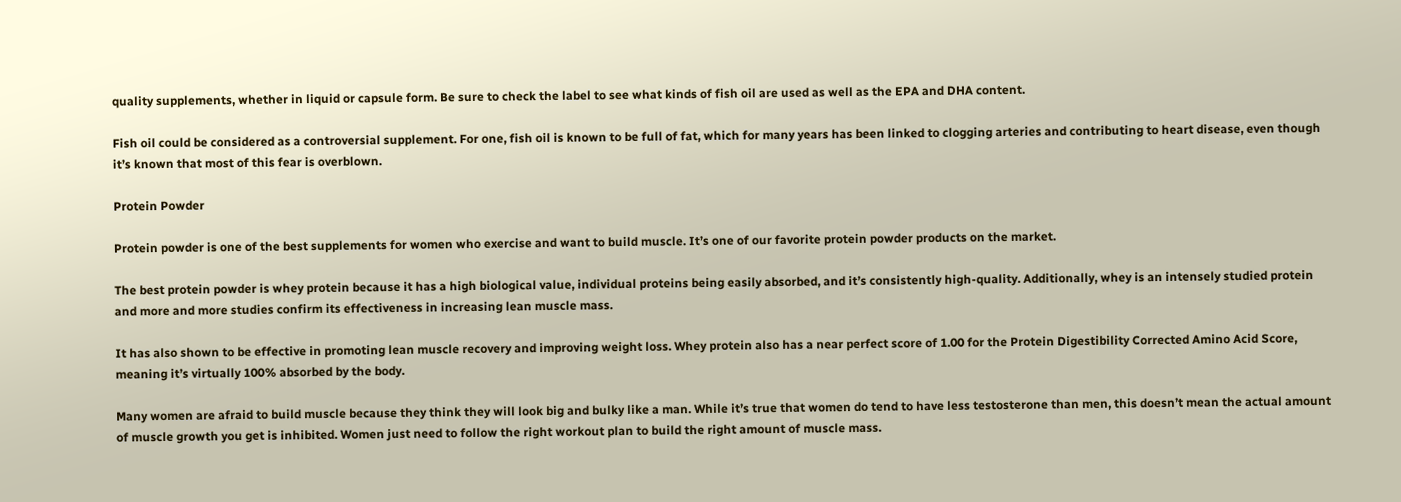quality supplements, whether in liquid or capsule form. Be sure to check the label to see what kinds of fish oil are used as well as the EPA and DHA content.

Fish oil could be considered as a controversial supplement. For one, fish oil is known to be full of fat, which for many years has been linked to clogging arteries and contributing to heart disease, even though it’s known that most of this fear is overblown.

Protein Powder

Protein powder is one of the best supplements for women who exercise and want to build muscle. It’s one of our favorite protein powder products on the market.

The best protein powder is whey protein because it has a high biological value, individual proteins being easily absorbed, and it’s consistently high-quality. Additionally, whey is an intensely studied protein and more and more studies confirm its effectiveness in increasing lean muscle mass.

It has also shown to be effective in promoting lean muscle recovery and improving weight loss. Whey protein also has a near perfect score of 1.00 for the Protein Digestibility Corrected Amino Acid Score, meaning it’s virtually 100% absorbed by the body.

Many women are afraid to build muscle because they think they will look big and bulky like a man. While it’s true that women do tend to have less testosterone than men, this doesn’t mean the actual amount of muscle growth you get is inhibited. Women just need to follow the right workout plan to build the right amount of muscle mass.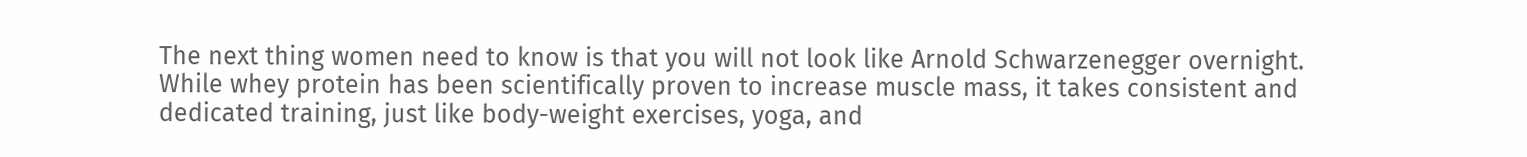The next thing women need to know is that you will not look like Arnold Schwarzenegger overnight. While whey protein has been scientifically proven to increase muscle mass, it takes consistent and dedicated training, just like body-weight exercises, yoga, and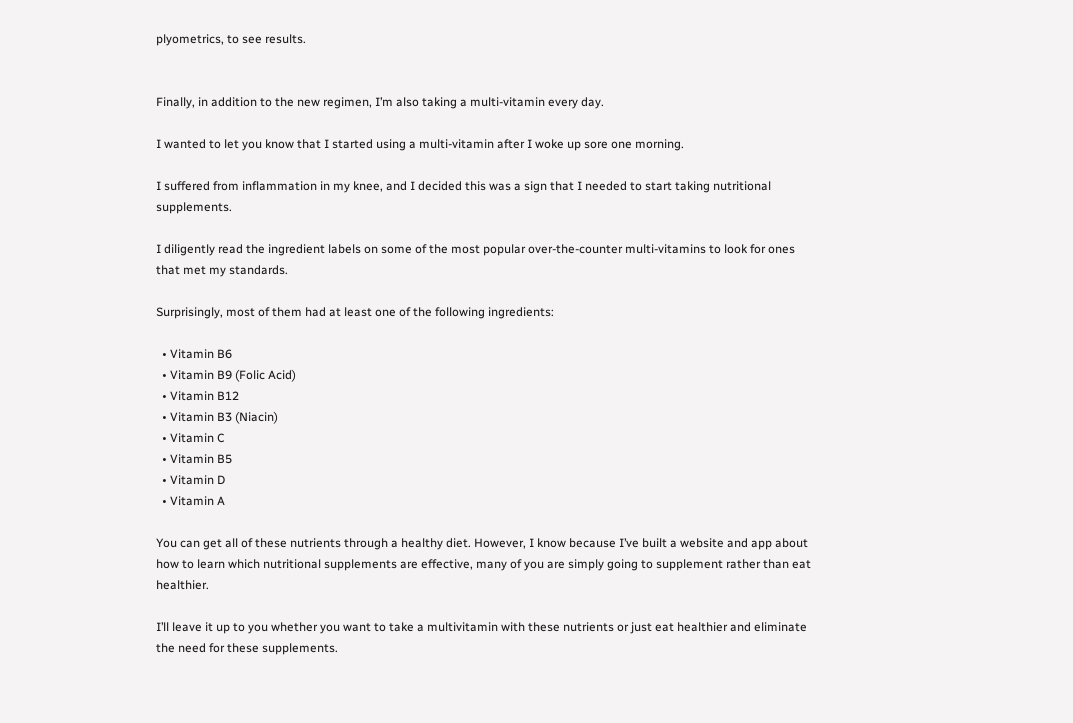plyometrics, to see results.


Finally, in addition to the new regimen, I’m also taking a multi-vitamin every day.

I wanted to let you know that I started using a multi-vitamin after I woke up sore one morning.

I suffered from inflammation in my knee, and I decided this was a sign that I needed to start taking nutritional supplements.

I diligently read the ingredient labels on some of the most popular over-the-counter multi-vitamins to look for ones that met my standards.

Surprisingly, most of them had at least one of the following ingredients:

  • Vitamin B6
  • Vitamin B9 (Folic Acid)
  • Vitamin B12
  • Vitamin B3 (Niacin)
  • Vitamin C
  • Vitamin B5
  • Vitamin D
  • Vitamin A

You can get all of these nutrients through a healthy diet. However, I know because I’ve built a website and app about how to learn which nutritional supplements are effective, many of you are simply going to supplement rather than eat healthier.

I’ll leave it up to you whether you want to take a multivitamin with these nutrients or just eat healthier and eliminate the need for these supplements.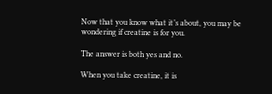Now that you know what it’s about, you may be wondering if creatine is for you.

The answer is both yes and no.

When you take creatine, it is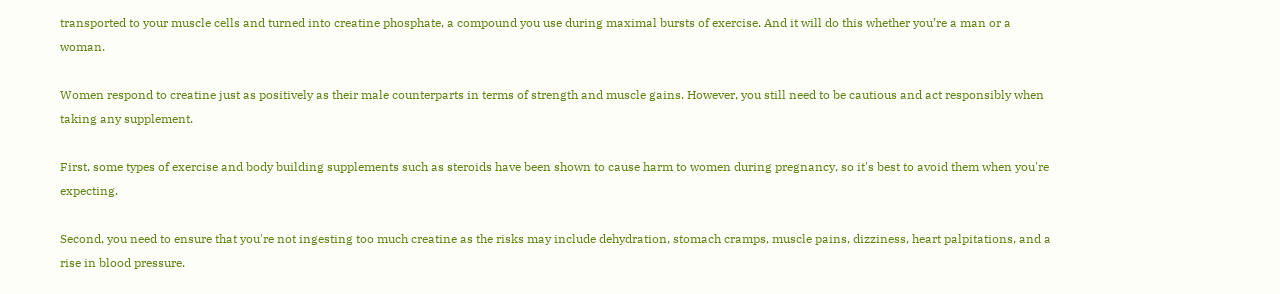transported to your muscle cells and turned into creatine phosphate, a compound you use during maximal bursts of exercise. And it will do this whether you’re a man or a woman.

Women respond to creatine just as positively as their male counterparts in terms of strength and muscle gains. However, you still need to be cautious and act responsibly when taking any supplement.

First, some types of exercise and body building supplements such as steroids have been shown to cause harm to women during pregnancy, so it's best to avoid them when you're expecting.

Second, you need to ensure that you're not ingesting too much creatine as the risks may include dehydration, stomach cramps, muscle pains, dizziness, heart palpitations, and a rise in blood pressure.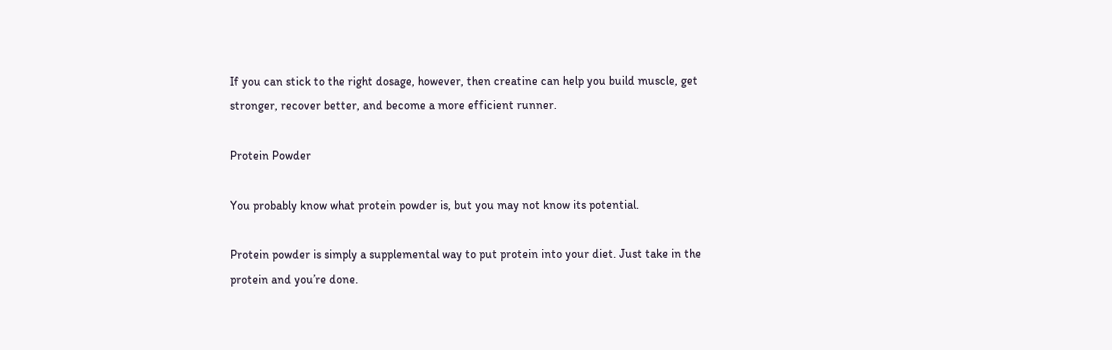If you can stick to the right dosage, however, then creatine can help you build muscle, get stronger, recover better, and become a more efficient runner.

Protein Powder

You probably know what protein powder is, but you may not know its potential.

Protein powder is simply a supplemental way to put protein into your diet. Just take in the protein and you’re done.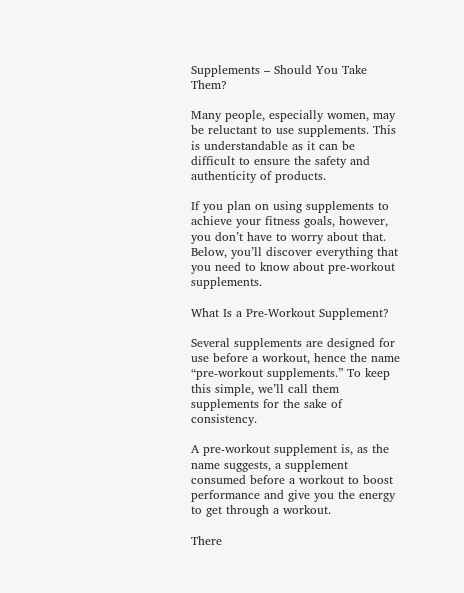Supplements – Should You Take Them?

Many people, especially women, may be reluctant to use supplements. This is understandable as it can be difficult to ensure the safety and authenticity of products.

If you plan on using supplements to achieve your fitness goals, however, you don’t have to worry about that. Below, you’ll discover everything that you need to know about pre-workout supplements.

What Is a Pre-Workout Supplement?

Several supplements are designed for use before a workout, hence the name “pre-workout supplements.” To keep this simple, we’ll call them supplements for the sake of consistency.

A pre-workout supplement is, as the name suggests, a supplement consumed before a workout to boost performance and give you the energy to get through a workout.

There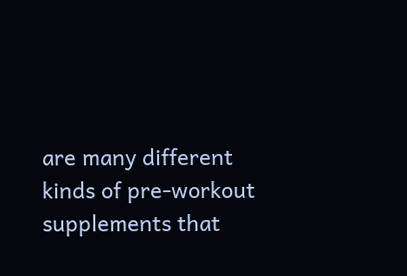are many different kinds of pre-workout supplements that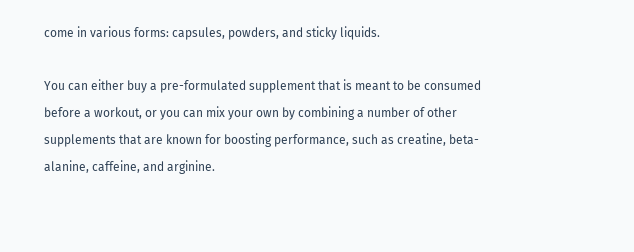come in various forms: capsules, powders, and sticky liquids.

You can either buy a pre-formulated supplement that is meant to be consumed before a workout, or you can mix your own by combining a number of other supplements that are known for boosting performance, such as creatine, beta-alanine, caffeine, and arginine.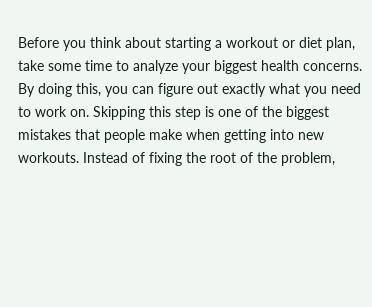Before you think about starting a workout or diet plan, take some time to analyze your biggest health concerns. By doing this, you can figure out exactly what you need to work on. Skipping this step is one of the biggest mistakes that people make when getting into new workouts. Instead of fixing the root of the problem,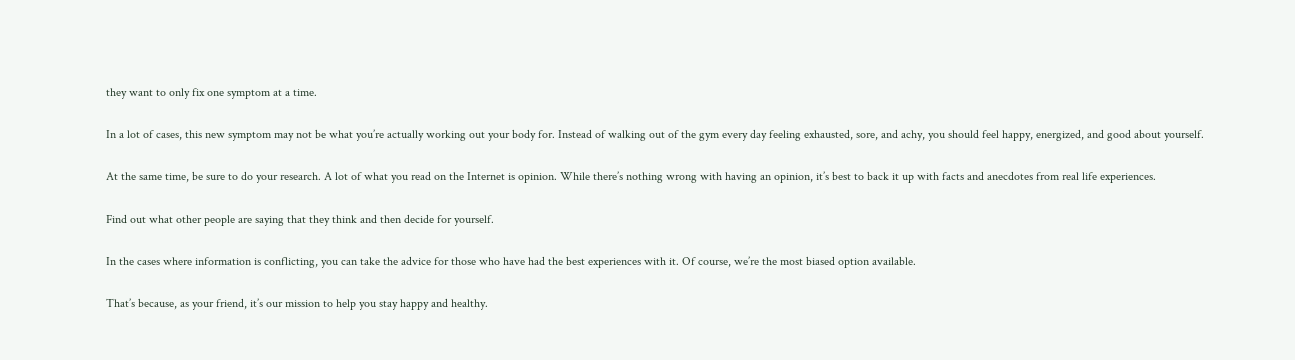they want to only fix one symptom at a time.

In a lot of cases, this new symptom may not be what you’re actually working out your body for. Instead of walking out of the gym every day feeling exhausted, sore, and achy, you should feel happy, energized, and good about yourself.

At the same time, be sure to do your research. A lot of what you read on the Internet is opinion. While there’s nothing wrong with having an opinion, it’s best to back it up with facts and anecdotes from real life experiences.

Find out what other people are saying that they think and then decide for yourself.

In the cases where information is conflicting, you can take the advice for those who have had the best experiences with it. Of course, we’re the most biased option available.

That’s because, as your friend, it’s our mission to help you stay happy and healthy.